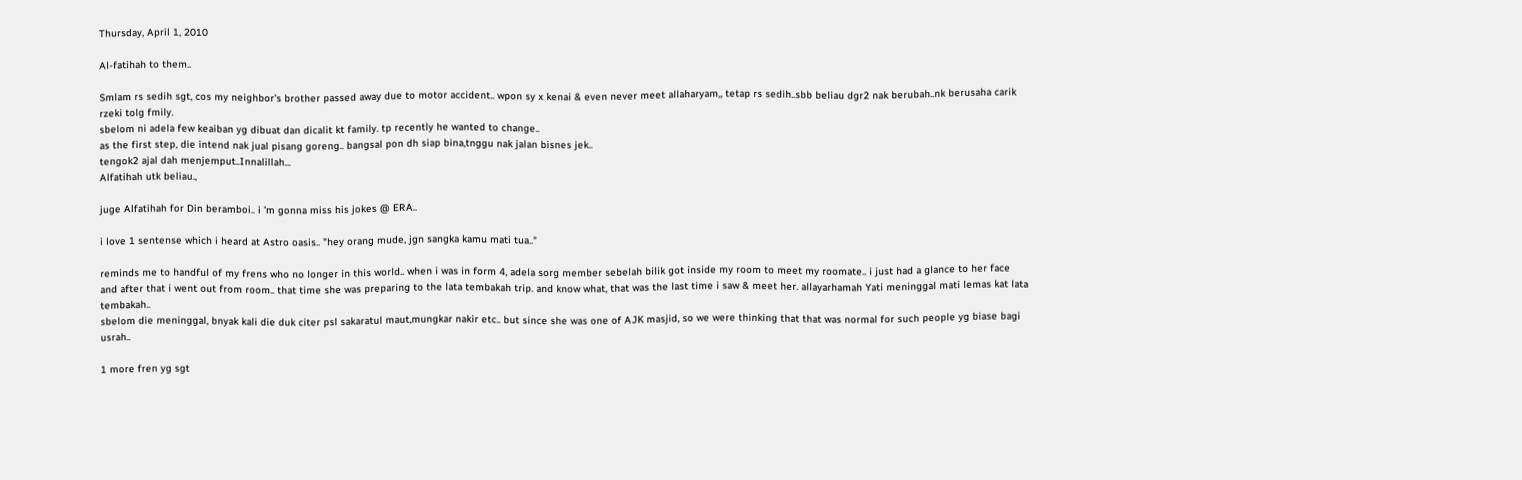Thursday, April 1, 2010

Al-fatihah to them..

Smlam rs sedih sgt, cos my neighbor's brother passed away due to motor accident.. wpon sy x kenai & even never meet allaharyam,, tetap rs sedih..sbb beliau dgr2 nak berubah..nk berusaha carik rzeki tolg fmily.
sbelom ni adela few keaiban yg dibuat dan dicalit kt family. tp recently he wanted to change..
as the first step, die intend nak jual pisang goreng.. bangsal pon dh siap bina,tnggu nak jalan bisnes jek..
tengok2 ajal dah menjemput..Innalillah...
Alfatihah utk beliau.,

juge Alfatihah for Din beramboi.. i 'm gonna miss his jokes @ ERA..

i love 1 sentense which i heard at Astro oasis.. "hey orang mude, jgn sangka kamu mati tua.."

reminds me to handful of my frens who no longer in this world.. when i was in form 4, adela sorg member sebelah bilik got inside my room to meet my roomate.. i just had a glance to her face and after that i went out from room.. that time she was preparing to the lata tembakah trip. and know what, that was the last time i saw & meet her. allayarhamah Yati meninggal mati lemas kat lata tembakah..
sbelom die meninggal, bnyak kali die duk citer psl sakaratul maut,mungkar nakir etc.. but since she was one of AJK masjid, so we were thinking that that was normal for such people yg biase bagi usrah..

1 more fren yg sgt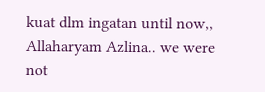kuat dlm ingatan until now,, Allaharyam Azlina.. we were not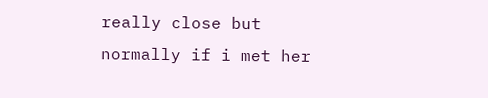really close but normally if i met her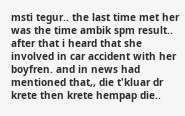msti tegur.. the last time met her was the time ambik spm result.. after that i heard that she involved in car accident with her boyfren. and in news had mentioned that,, die t'kluar dr krete then krete hempap die..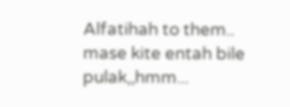Alfatihah to them..
mase kite entah bile pulak,,hmm...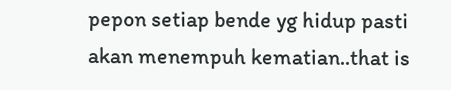pepon setiap bende yg hidup pasti akan menempuh kematian..that is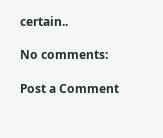certain..

No comments:

Post a Comment